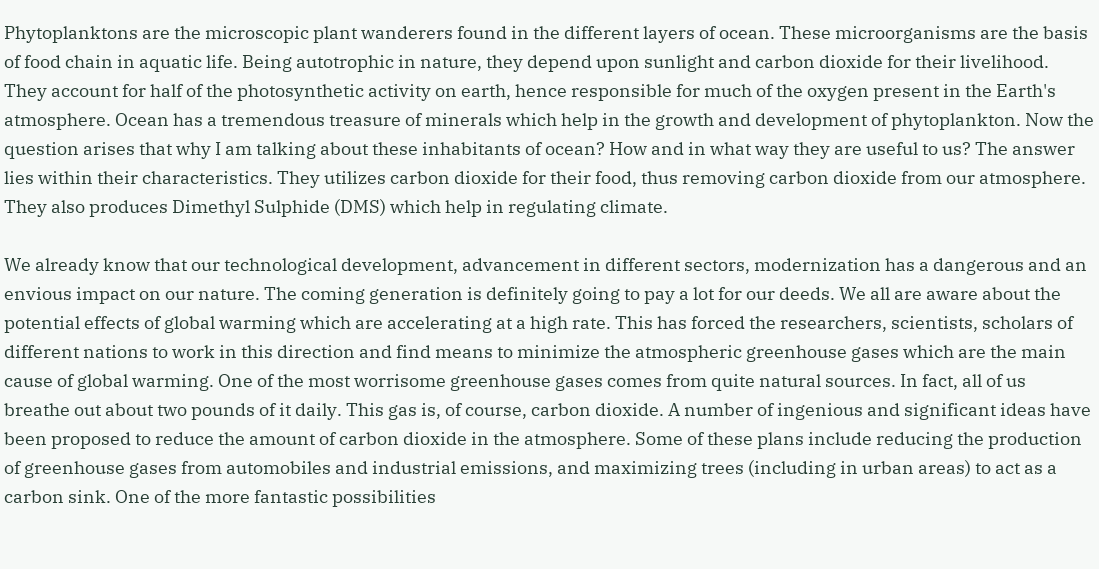Phytoplanktons are the microscopic plant wanderers found in the different layers of ocean. These microorganisms are the basis of food chain in aquatic life. Being autotrophic in nature, they depend upon sunlight and carbon dioxide for their livelihood. They account for half of the photosynthetic activity on earth, hence responsible for much of the oxygen present in the Earth's atmosphere. Ocean has a tremendous treasure of minerals which help in the growth and development of phytoplankton. Now the question arises that why I am talking about these inhabitants of ocean? How and in what way they are useful to us? The answer lies within their characteristics. They utilizes carbon dioxide for their food, thus removing carbon dioxide from our atmosphere. They also produces Dimethyl Sulphide (DMS) which help in regulating climate.

We already know that our technological development, advancement in different sectors, modernization has a dangerous and an envious impact on our nature. The coming generation is definitely going to pay a lot for our deeds. We all are aware about the potential effects of global warming which are accelerating at a high rate. This has forced the researchers, scientists, scholars of different nations to work in this direction and find means to minimize the atmospheric greenhouse gases which are the main cause of global warming. One of the most worrisome greenhouse gases comes from quite natural sources. In fact, all of us breathe out about two pounds of it daily. This gas is, of course, carbon dioxide. A number of ingenious and significant ideas have been proposed to reduce the amount of carbon dioxide in the atmosphere. Some of these plans include reducing the production of greenhouse gases from automobiles and industrial emissions, and maximizing trees (including in urban areas) to act as a carbon sink. One of the more fantastic possibilities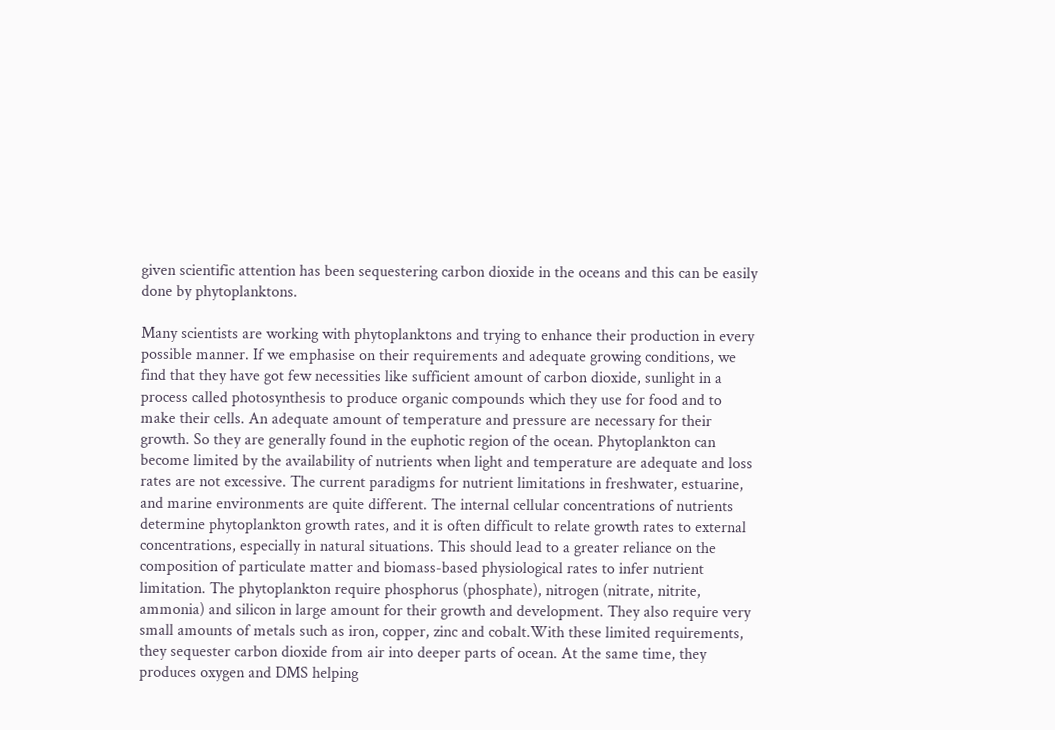given scientific attention has been sequestering carbon dioxide in the oceans and this can be easily done by phytoplanktons.

Many scientists are working with phytoplanktons and trying to enhance their production in every possible manner. If we emphasise on their requirements and adequate growing conditions, we find that they have got few necessities like sufficient amount of carbon dioxide, sunlight in a process called photosynthesis to produce organic compounds which they use for food and to make their cells. An adequate amount of temperature and pressure are necessary for their growth. So they are generally found in the euphotic region of the ocean. Phytoplankton can become limited by the availability of nutrients when light and temperature are adequate and loss rates are not excessive. The current paradigms for nutrient limitations in freshwater, estuarine, and marine environments are quite different. The internal cellular concentrations of nutrients determine phytoplankton growth rates, and it is often difficult to relate growth rates to external concentrations, especially in natural situations. This should lead to a greater reliance on the composition of particulate matter and biomass-based physiological rates to infer nutrient limitation. The phytoplankton require phosphorus (phosphate), nitrogen (nitrate, nitrite, ammonia) and silicon in large amount for their growth and development. They also require very small amounts of metals such as iron, copper, zinc and cobalt.With these limited requirements, they sequester carbon dioxide from air into deeper parts of ocean. At the same time, they produces oxygen and DMS helping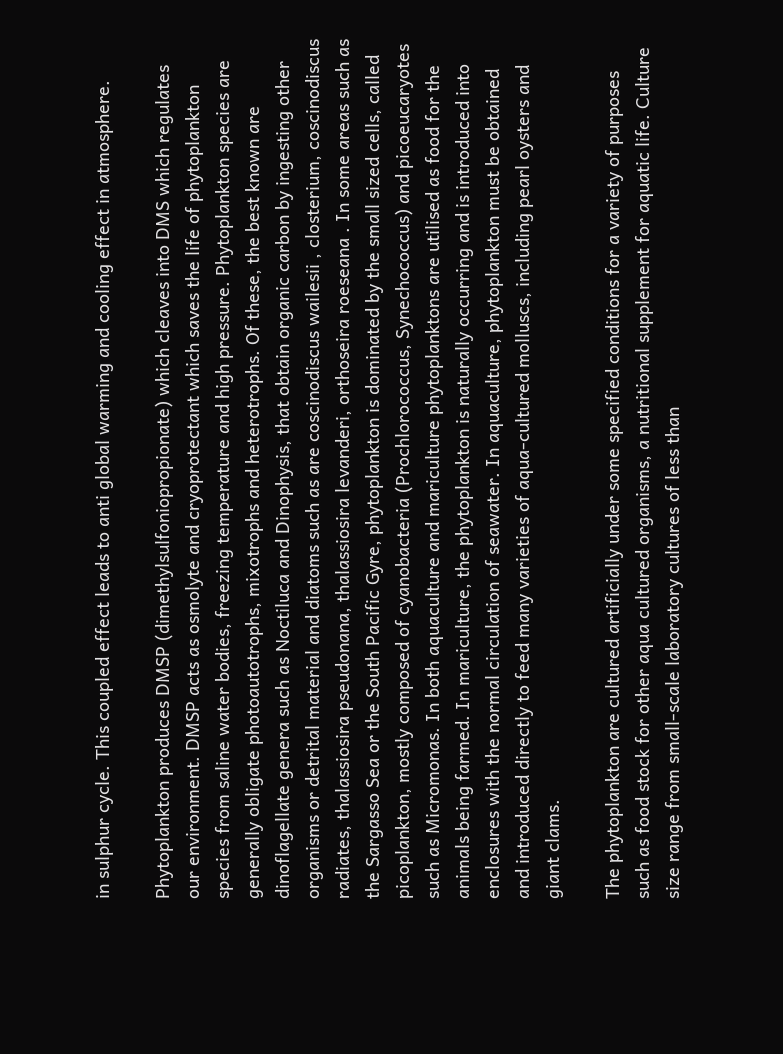in sulphur cycle. This coupled effect leads to anti global warming and cooling effect in atmosphere.

Phytoplankton produces DMSP (dimethylsulfoniopropionate) which cleaves into DMS which regulates our environment. DMSP acts as osmolyte and cryoprotectant which saves the life of phytoplankton species from saline water bodies, freezing temperature and high pressure. Phytoplankton species are generally obligate photoautotrophs, mixotrophs and heterotrophs. Of these, the best known are dinoflagellate genera such as Noctiluca and Dinophysis, that obtain organic carbon by ingesting other organisms or detrital material and diatoms such as are coscinodiscus wailesii , closterium, coscinodiscus radiates, thalassiosira pseudonana, thalassiosira levanderi, orthoseira roeseana . In some areas such as the Sargasso Sea or the South Pacific Gyre, phytoplankton is dominated by the small sized cells, called picoplankton, mostly composed of cyanobacteria (Prochlorococcus, Synechococcus) and picoeucaryotes such as Micromonas. In both aquaculture and mariculture phytoplanktons are utilised as food for the animals being farmed. In mariculture, the phytoplankton is naturally occurring and is introduced into enclosures with the normal circulation of seawater. In aquaculture, phytoplankton must be obtained and introduced directly to feed many varieties of aqua-cultured molluscs, including pearl oysters and giant clams.

The phytoplankton are cultured artificially under some specified conditions for a variety of purposes such as food stock for other aqua cultured organisms, a nutritional supplement for aquatic life. Culture size range from small-scale laboratory cultures of less than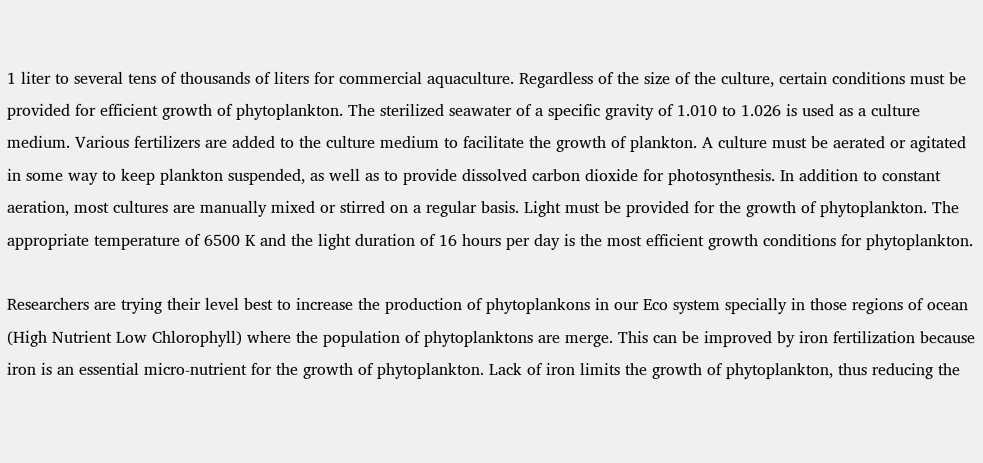1 liter to several tens of thousands of liters for commercial aquaculture. Regardless of the size of the culture, certain conditions must be provided for efficient growth of phytoplankton. The sterilized seawater of a specific gravity of 1.010 to 1.026 is used as a culture medium. Various fertilizers are added to the culture medium to facilitate the growth of plankton. A culture must be aerated or agitated in some way to keep plankton suspended, as well as to provide dissolved carbon dioxide for photosynthesis. In addition to constant aeration, most cultures are manually mixed or stirred on a regular basis. Light must be provided for the growth of phytoplankton. The appropriate temperature of 6500 K and the light duration of 16 hours per day is the most efficient growth conditions for phytoplankton.

Researchers are trying their level best to increase the production of phytoplankons in our Eco system specially in those regions of ocean (High Nutrient Low Chlorophyll) where the population of phytoplanktons are merge. This can be improved by iron fertilization because iron is an essential micro-nutrient for the growth of phytoplankton. Lack of iron limits the growth of phytoplankton, thus reducing the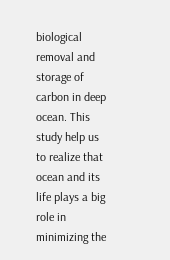biological removal and storage of carbon in deep ocean. This study help us to realize that ocean and its life plays a big role in minimizing the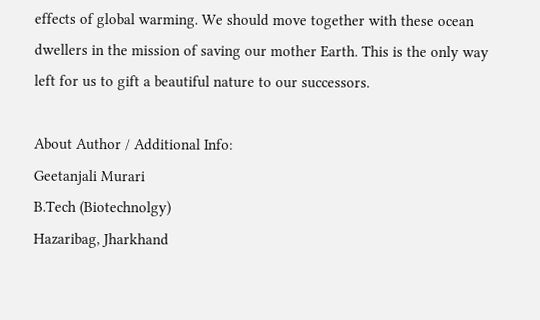effects of global warming. We should move together with these ocean dwellers in the mission of saving our mother Earth. This is the only way left for us to gift a beautiful nature to our successors.

About Author / Additional Info:
Geetanjali Murari
B.Tech (Biotechnolgy)
Hazaribag, Jharkhand